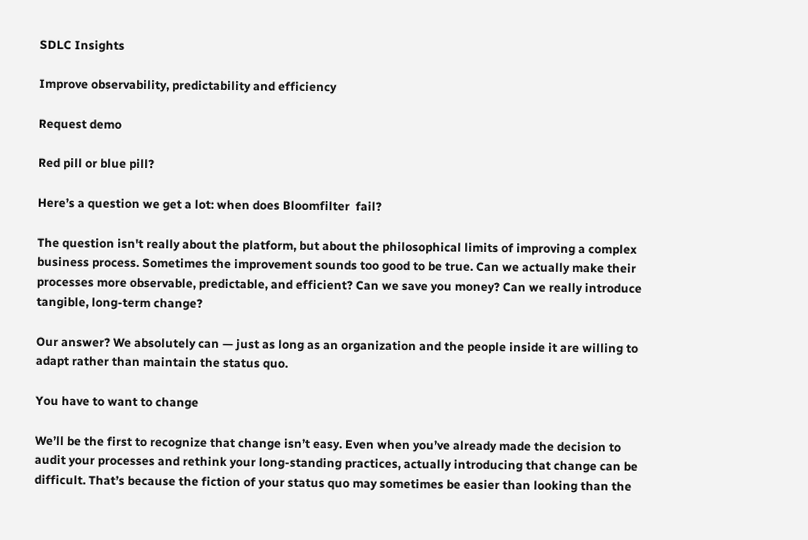SDLC Insights

Improve observability, predictability and efficiency

Request demo

Red pill or blue pill?

Here’s a question we get a lot: when does Bloomfilter  fail?

The question isn't really about the platform, but about the philosophical limits of improving a complex business process. Sometimes the improvement sounds too good to be true. Can we actually make their processes more observable, predictable, and efficient? Can we save you money? Can we really introduce tangible, long-term change?

Our answer? We absolutely can — just as long as an organization and the people inside it are willing to adapt rather than maintain the status quo.

You have to want to change

We’ll be the first to recognize that change isn’t easy. Even when you’ve already made the decision to audit your processes and rethink your long-standing practices, actually introducing that change can be difficult. That’s because the fiction of your status quo may sometimes be easier than looking than the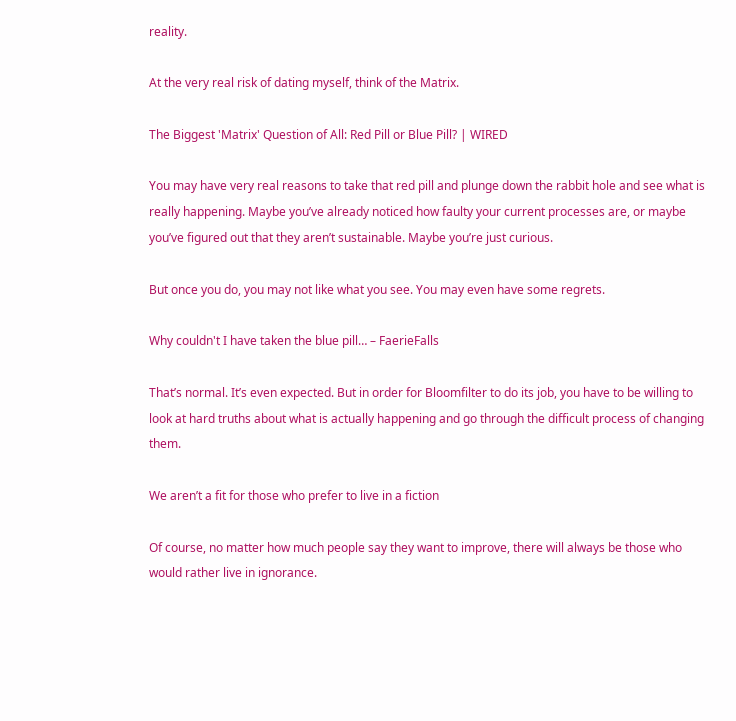reality.

At the very real risk of dating myself, think of the Matrix.

The Biggest 'Matrix' Question of All: Red Pill or Blue Pill? | WIRED

You may have very real reasons to take that red pill and plunge down the rabbit hole and see what is really happening. Maybe you’ve already noticed how faulty your current processes are, or maybe you’ve figured out that they aren’t sustainable. Maybe you’re just curious.

But once you do, you may not like what you see. You may even have some regrets.

Why couldn't I have taken the blue pill… – FaerieFalls

That’s normal. It’s even expected. But in order for Bloomfilter to do its job, you have to be willing to look at hard truths about what is actually happening and go through the difficult process of changing them.

We aren’t a fit for those who prefer to live in a fiction

Of course, no matter how much people say they want to improve, there will always be those who would rather live in ignorance.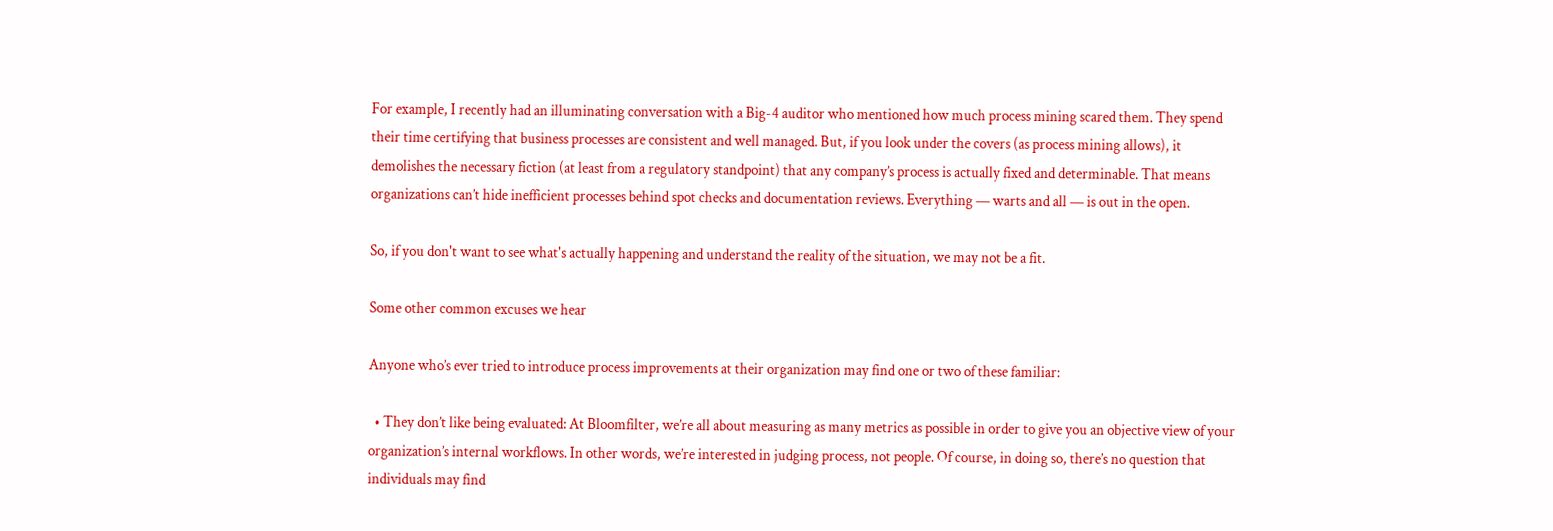For example, I recently had an illuminating conversation with a Big-4 auditor who mentioned how much process mining scared them. They spend their time certifying that business processes are consistent and well managed. But, if you look under the covers (as process mining allows), it demolishes the necessary fiction (at least from a regulatory standpoint) that any company’s process is actually fixed and determinable. That means organizations can’t hide inefficient processes behind spot checks and documentation reviews. Everything — warts and all — is out in the open.

So, if you don't want to see what's actually happening and understand the reality of the situation, we may not be a fit.

Some other common excuses we hear

Anyone who’s ever tried to introduce process improvements at their organization may find one or two of these familiar:

  • They don’t like being evaluated: At Bloomfilter, we’re all about measuring as many metrics as possible in order to give you an objective view of your organization’s internal workflows. In other words, we’re interested in judging process, not people. Of course, in doing so, there’s no question that individuals may find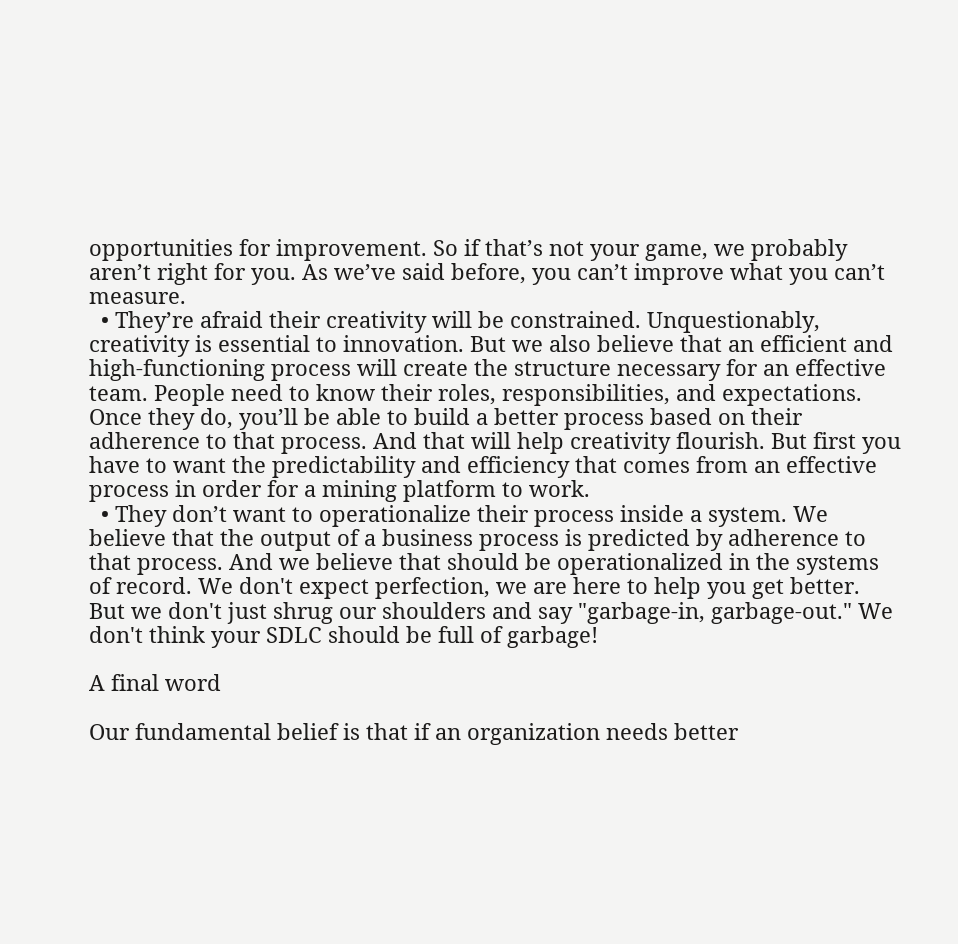opportunities for improvement. So if that’s not your game, we probably aren’t right for you. As we’ve said before, you can’t improve what you can’t measure.
  • They’re afraid their creativity will be constrained. Unquestionably, creativity is essential to innovation. But we also believe that an efficient and high-functioning process will create the structure necessary for an effective team. People need to know their roles, responsibilities, and expectations. Once they do, you’ll be able to build a better process based on their adherence to that process. And that will help creativity flourish. But first you have to want the predictability and efficiency that comes from an effective process in order for a mining platform to work.
  • They don’t want to operationalize their process inside a system. We believe that the output of a business process is predicted by adherence to that process. And we believe that should be operationalized in the systems of record. We don't expect perfection, we are here to help you get better. But we don't just shrug our shoulders and say "garbage-in, garbage-out." We don't think your SDLC should be full of garbage!

A final word

Our fundamental belief is that if an organization needs better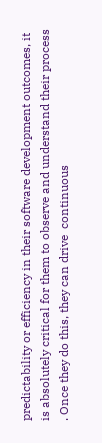predictability or efficiency in their software development outcomes, it is absolutely critical for them to observe and understand their process . Once they do this, they can drive  continuous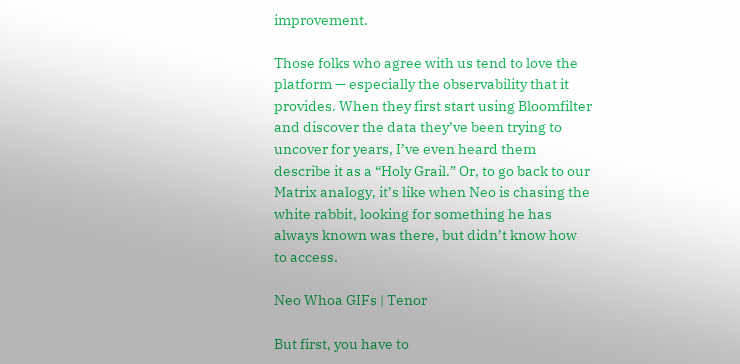improvement.

Those folks who agree with us tend to love the platform — especially the observability that it provides. When they first start using Bloomfilter and discover the data they’ve been trying to uncover for years, I’ve even heard them describe it as a “Holy Grail.” Or, to go back to our Matrix analogy, it’s like when Neo is chasing the white rabbit, looking for something he has always known was there, but didn’t know how to access.

Neo Whoa GIFs | Tenor

But first, you have to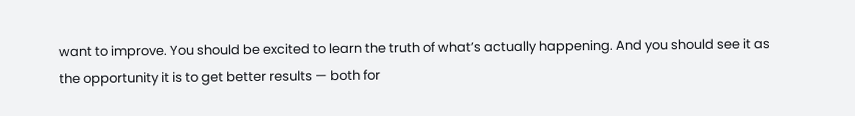want to improve. You should be excited to learn the truth of what’s actually happening. And you should see it as the opportunity it is to get better results — both for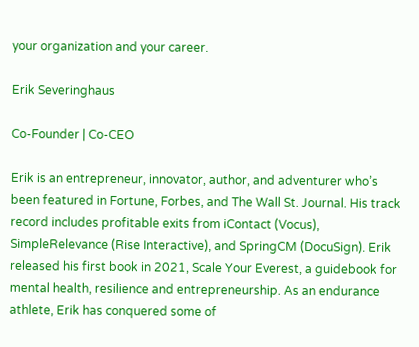your organization and your career.

Erik Severinghaus

Co-Founder | Co-CEO

Erik is an entrepreneur, innovator, author, and adventurer who’s been featured in Fortune, Forbes, and The Wall St. Journal. His track record includes profitable exits from iContact (Vocus), SimpleRelevance (Rise Interactive), and SpringCM (DocuSign). Erik released his first book in 2021, Scale Your Everest, a guidebook for mental health, resilience and entrepreneurship. As an endurance athlete, Erik has conquered some of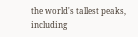the world's tallest peaks, including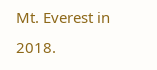Mt. Everest in 2018.